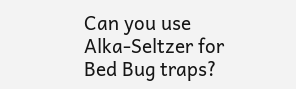Can you use Alka-Seltzer for Bed Bug traps?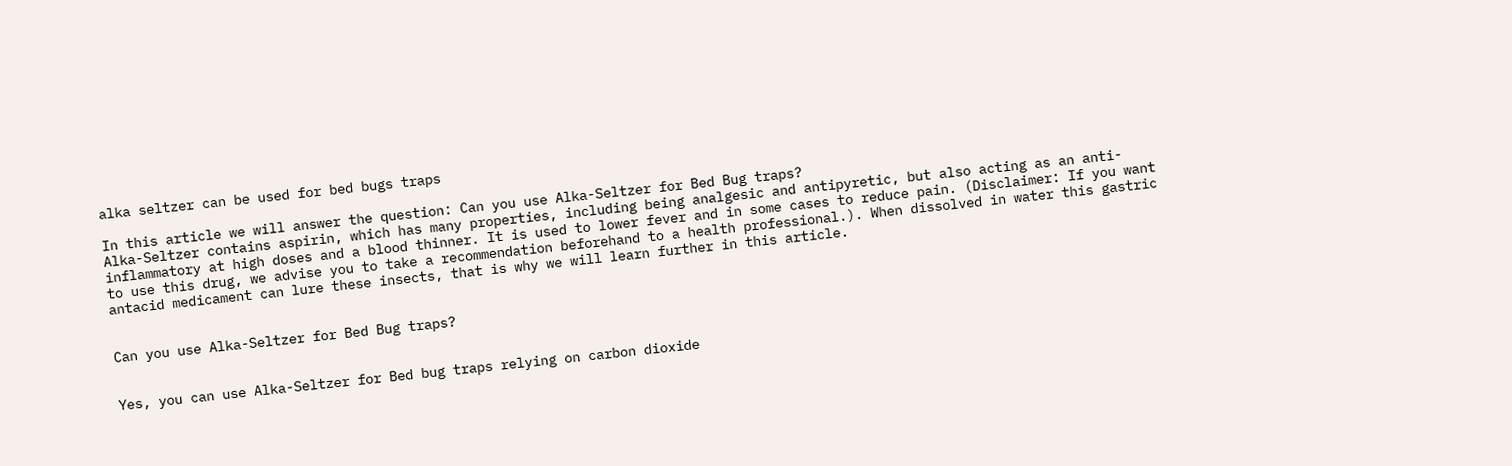alka seltzer can be used for bed bugs traps

In this article we will answer the question: Can you use Alka-Seltzer for Bed Bug traps?
Alka-Seltzer contains aspirin, which has many properties, including being analgesic and antipyretic, but also acting as an anti-inflammatory at high doses and a blood thinner. It is used to lower fever and in some cases to reduce pain. (Disclaimer: If you want to use this drug, we advise you to take a recommendation beforehand to a health professional.). When dissolved in water this gastric antacid medicament can lure these insects, that is why we will learn further in this article.


Can you use Alka-Seltzer for Bed Bug traps?


Yes, you can use Alka-Seltzer for Bed bug traps relying on carbon dioxide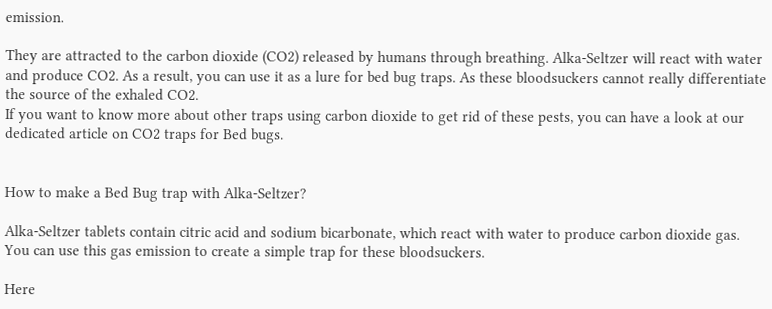emission.

They are attracted to the carbon dioxide (CO2) released by humans through breathing. Alka-Seltzer will react with water and produce CO2. As a result, you can use it as a lure for bed bug traps. As these bloodsuckers cannot really differentiate the source of the exhaled CO2.
If you want to know more about other traps using carbon dioxide to get rid of these pests, you can have a look at our dedicated article on CO2 traps for Bed bugs.


How to make a Bed Bug trap with Alka-Seltzer?

Alka-Seltzer tablets contain citric acid and sodium bicarbonate, which react with water to produce carbon dioxide gas. You can use this gas emission to create a simple trap for these bloodsuckers.

Here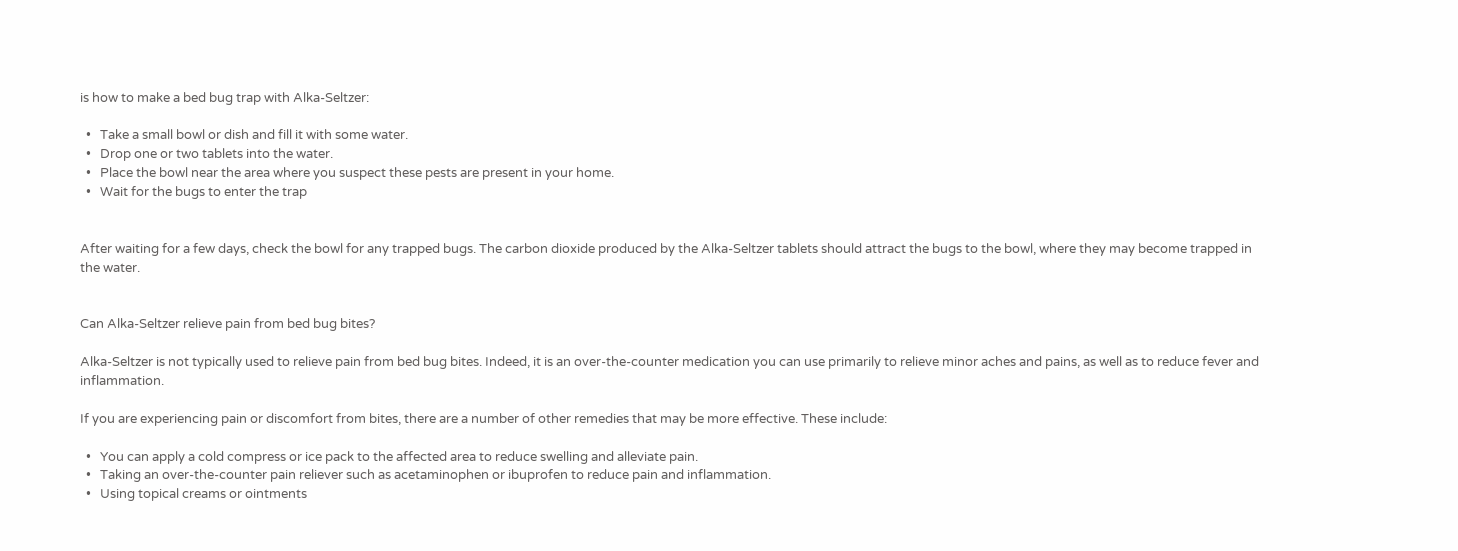is how to make a bed bug trap with Alka-Seltzer:

  •   Take a small bowl or dish and fill it with some water.
  •   Drop one or two tablets into the water.
  •   Place the bowl near the area where you suspect these pests are present in your home.
  •   Wait for the bugs to enter the trap


After waiting for a few days, check the bowl for any trapped bugs. The carbon dioxide produced by the Alka-Seltzer tablets should attract the bugs to the bowl, where they may become trapped in the water.


Can Alka-Seltzer relieve pain from bed bug bites?

Alka-Seltzer is not typically used to relieve pain from bed bug bites. Indeed, it is an over-the-counter medication you can use primarily to relieve minor aches and pains, as well as to reduce fever and inflammation.

If you are experiencing pain or discomfort from bites, there are a number of other remedies that may be more effective. These include:

  •   You can apply a cold compress or ice pack to the affected area to reduce swelling and alleviate pain.
  •   Taking an over-the-counter pain reliever such as acetaminophen or ibuprofen to reduce pain and inflammation.
  •   Using topical creams or ointments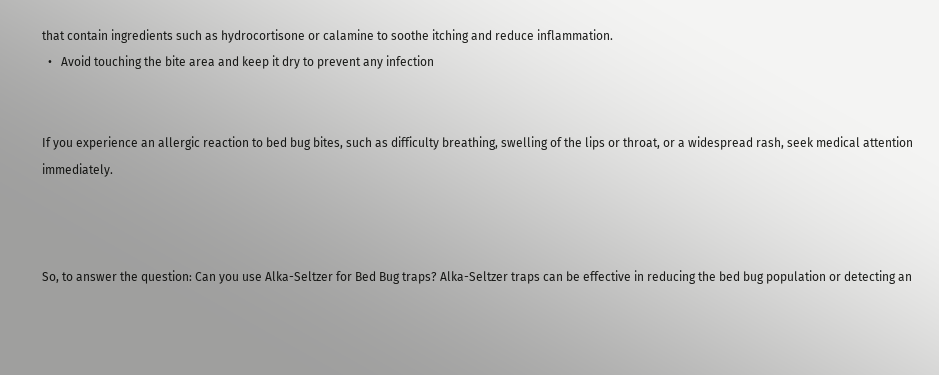that contain ingredients such as hydrocortisone or calamine to soothe itching and reduce inflammation.
  •   Avoid touching the bite area and keep it dry to prevent any infection


If you experience an allergic reaction to bed bug bites, such as difficulty breathing, swelling of the lips or throat, or a widespread rash, seek medical attention immediately.



So, to answer the question: Can you use Alka-Seltzer for Bed Bug traps? Alka-Seltzer traps can be effective in reducing the bed bug population or detecting an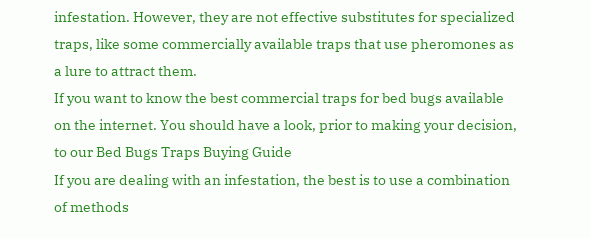infestation. However, they are not effective substitutes for specialized traps, like some commercially available traps that use pheromones as a lure to attract them.
If you want to know the best commercial traps for bed bugs available on the internet. You should have a look, prior to making your decision, to our Bed Bugs Traps Buying Guide
If you are dealing with an infestation, the best is to use a combination of methods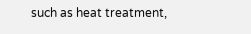such as heat treatment,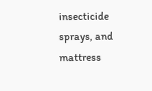insecticide sprays, and mattress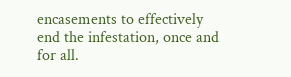encasements to effectively end the infestation, once and for all.